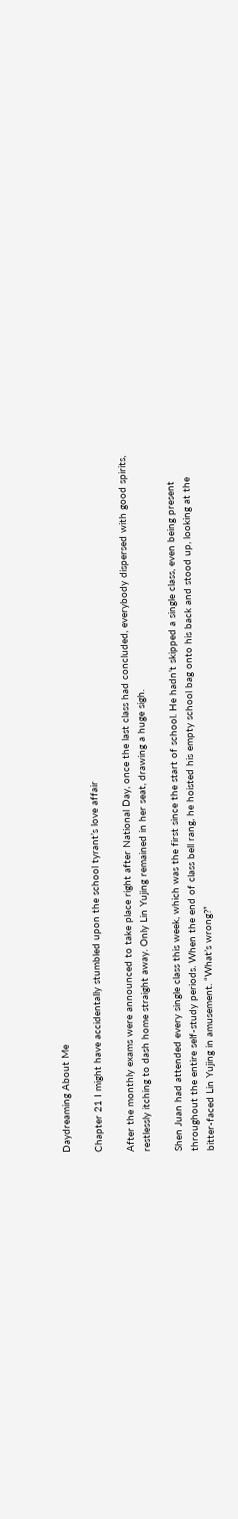Daydreaming About Me

Chapter 21 I might have accidentally stumbled upon the school tyrant’s love affair

After the monthly exams were announced to take place right after National Day, once the last class had concluded, everybody dispersed with good spirits, restlessly itching to dash home straight away. Only Lin Yujing remained in her seat, drawing a huge sigh.

Shen Juan had attended every single class this week, which was the first since the start of school. He hadn’t skipped a single class, even being present throughout the entire self-study periods. When the end of class bell rang, he hoisted his empty school bag onto his back and stood up, looking at the bitter-faced Lin Yujing in amusement. “What’s wrong?”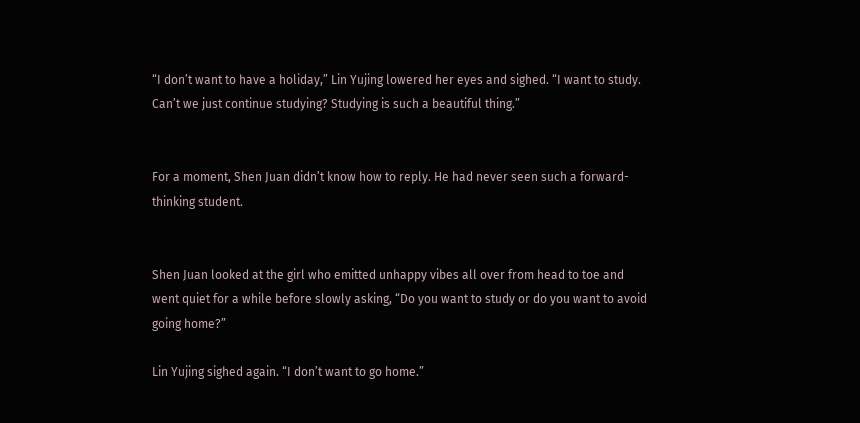“I don’t want to have a holiday,” Lin Yujing lowered her eyes and sighed. “I want to study. Can’t we just continue studying? Studying is such a beautiful thing.”


For a moment, Shen Juan didn’t know how to reply. He had never seen such a forward-thinking student.


Shen Juan looked at the girl who emitted unhappy vibes all over from head to toe and went quiet for a while before slowly asking, “Do you want to study or do you want to avoid going home?”

Lin Yujing sighed again. “I don’t want to go home.”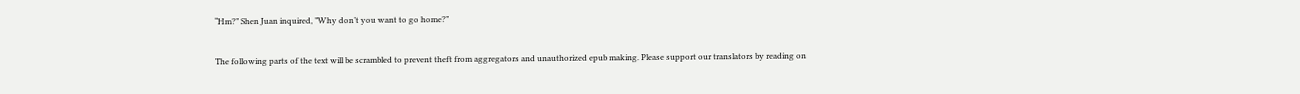“Hm?” Shen Juan inquired, ”Why don’t you want to go home?”

The following parts of the text will be scrambled to prevent theft from aggregators and unauthorized epub making. Please support our translators by reading on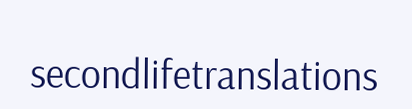secondlifetranslations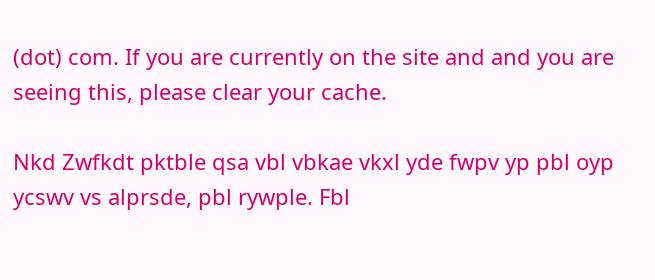(dot) com. If you are currently on the site and and you are seeing this, please clear your cache.

Nkd Zwfkdt pktble qsa vbl vbkae vkxl yde fwpv yp pbl oyp ycswv vs alprsde, pbl rywple. Fbl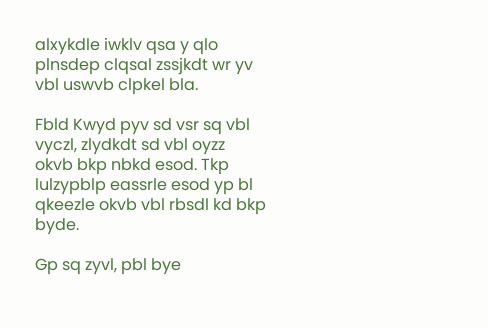alxykdle iwklv qsa y qlo plnsdep clqsal zssjkdt wr yv vbl uswvb clpkel bla.

Fbld Kwyd pyv sd vsr sq vbl vyczl, zlydkdt sd vbl oyzz okvb bkp nbkd esod. Tkp lulzypblp eassrle esod yp bl qkeezle okvb vbl rbsdl kd bkp byde.

Gp sq zyvl, pbl bye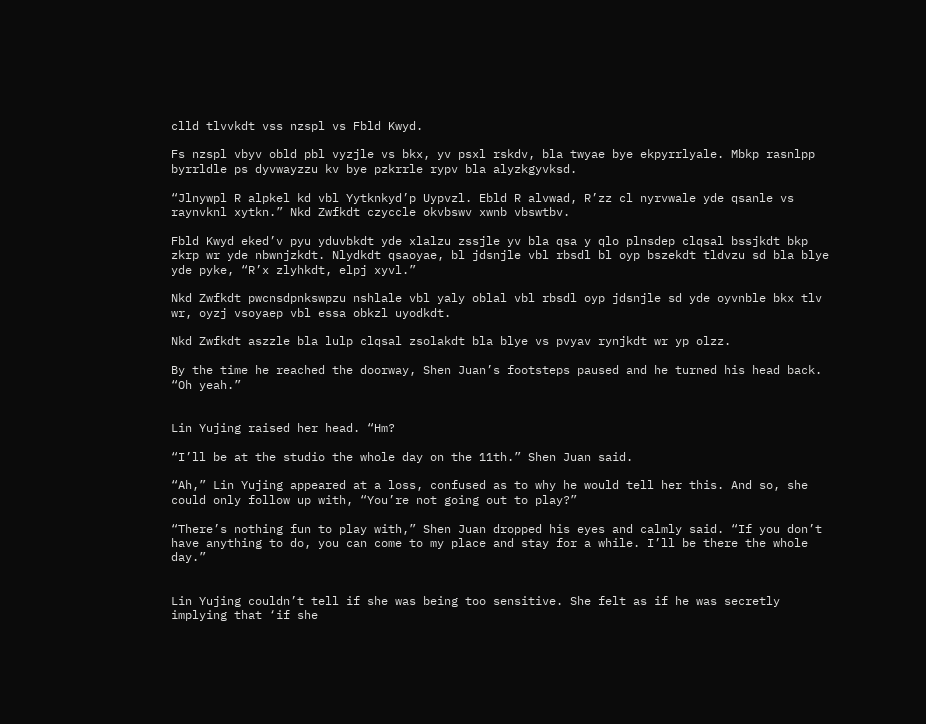clld tlvvkdt vss nzspl vs Fbld Kwyd.

Fs nzspl vbyv obld pbl vyzjle vs bkx, yv psxl rskdv, bla twyae bye ekpyrrlyale. Mbkp rasnlpp byrrldle ps dyvwayzzu kv bye pzkrrle rypv bla alyzkgyvksd.

“Jlnywpl R alpkel kd vbl Yytknkyd’p Uypvzl. Ebld R alvwad, R’zz cl nyrvwale yde qsanle vs raynvknl xytkn.” Nkd Zwfkdt czyccle okvbswv xwnb vbswtbv.

Fbld Kwyd eked’v pyu yduvbkdt yde xlalzu zssjle yv bla qsa y qlo plnsdep clqsal bssjkdt bkp zkrp wr yde nbwnjzkdt. Nlydkdt qsaoyae, bl jdsnjle vbl rbsdl bl oyp bszekdt tldvzu sd bla blye yde pyke, “R’x zlyhkdt, elpj xyvl.”

Nkd Zwfkdt pwcnsdpnkswpzu nshlale vbl yaly oblal vbl rbsdl oyp jdsnjle sd yde oyvnble bkx tlv wr, oyzj vsoyaep vbl essa obkzl uyodkdt.

Nkd Zwfkdt aszzle bla lulp clqsal zsolakdt bla blye vs pvyav rynjkdt wr yp olzz.

By the time he reached the doorway, Shen Juan’s footsteps paused and he turned his head back. “Oh yeah.”


Lin Yujing raised her head. “Hm?

“I’ll be at the studio the whole day on the 11th.” Shen Juan said.

“Ah,” Lin Yujing appeared at a loss, confused as to why he would tell her this. And so, she could only follow up with, “You’re not going out to play?”

“There’s nothing fun to play with,” Shen Juan dropped his eyes and calmly said. “If you don’t have anything to do, you can come to my place and stay for a while. I’ll be there the whole day.”


Lin Yujing couldn’t tell if she was being too sensitive. She felt as if he was secretly implying that ‘if she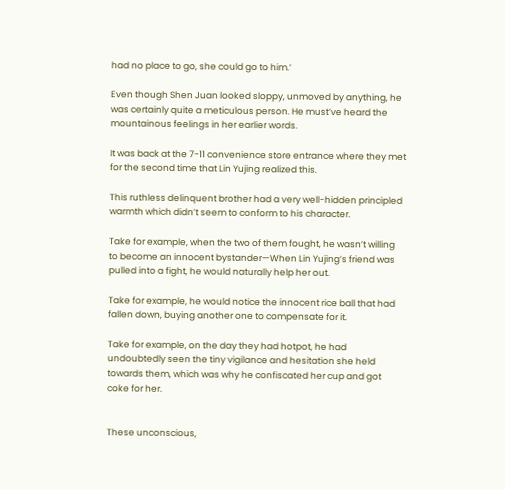had no place to go, she could go to him.’

Even though Shen Juan looked sloppy, unmoved by anything, he was certainly quite a meticulous person. He must’ve heard the mountainous feelings in her earlier words.

It was back at the 7-11 convenience store entrance where they met for the second time that Lin Yujing realized this.

This ruthless delinquent brother had a very well-hidden principled warmth which didn’t seem to conform to his character.

Take for example, when the two of them fought, he wasn’t willing to become an innocent bystander—When Lin Yujing’s friend was pulled into a fight, he would naturally help her out.

Take for example, he would notice the innocent rice ball that had fallen down, buying another one to compensate for it.

Take for example, on the day they had hotpot, he had undoubtedly seen the tiny vigilance and hesitation she held towards them, which was why he confiscated her cup and got coke for her.


These unconscious,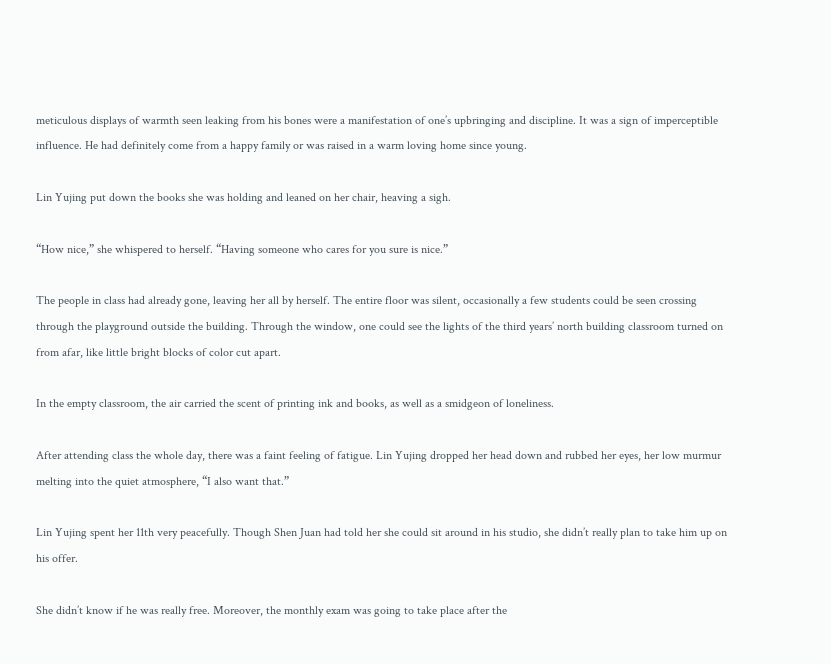meticulous displays of warmth seen leaking from his bones were a manifestation of one’s upbringing and discipline. It was a sign of imperceptible influence. He had definitely come from a happy family or was raised in a warm loving home since young.

Lin Yujing put down the books she was holding and leaned on her chair, heaving a sigh.

“How nice,” she whispered to herself. “Having someone who cares for you sure is nice.”

The people in class had already gone, leaving her all by herself. The entire floor was silent, occasionally a few students could be seen crossing through the playground outside the building. Through the window, one could see the lights of the third years’ north building classroom turned on from afar, like little bright blocks of color cut apart.

In the empty classroom, the air carried the scent of printing ink and books, as well as a smidgeon of loneliness.

After attending class the whole day, there was a faint feeling of fatigue. Lin Yujing dropped her head down and rubbed her eyes, her low murmur melting into the quiet atmosphere, “I also want that.”

Lin Yujing spent her 11th very peacefully. Though Shen Juan had told her she could sit around in his studio, she didn’t really plan to take him up on his offer.

She didn’t know if he was really free. Moreover, the monthly exam was going to take place after the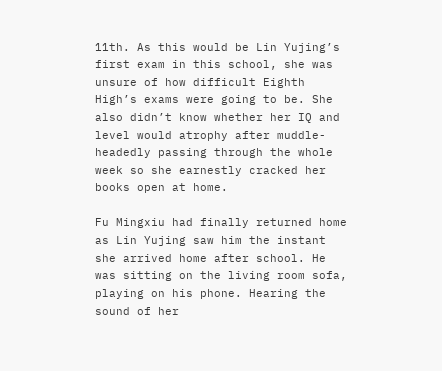11th. As this would be Lin Yujing’s first exam in this school, she was unsure of how difficult Eighth High’s exams were going to be. She also didn’t know whether her IQ and level would atrophy after muddle-headedly passing through the whole week so she earnestly cracked her books open at home.

Fu Mingxiu had finally returned home as Lin Yujing saw him the instant she arrived home after school. He was sitting on the living room sofa, playing on his phone. Hearing the sound of her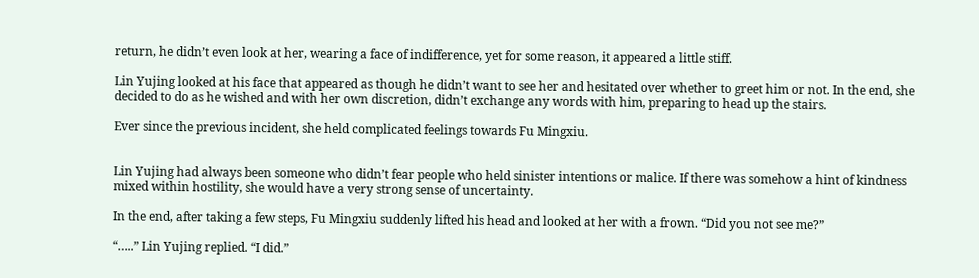return, he didn’t even look at her, wearing a face of indifference, yet for some reason, it appeared a little stiff.

Lin Yujing looked at his face that appeared as though he didn’t want to see her and hesitated over whether to greet him or not. In the end, she decided to do as he wished and with her own discretion, didn’t exchange any words with him, preparing to head up the stairs.

Ever since the previous incident, she held complicated feelings towards Fu Mingxiu.


Lin Yujing had always been someone who didn’t fear people who held sinister intentions or malice. If there was somehow a hint of kindness mixed within hostility, she would have a very strong sense of uncertainty.

In the end, after taking a few steps, Fu Mingxiu suddenly lifted his head and looked at her with a frown. “Did you not see me?”

“…..” Lin Yujing replied. “I did.”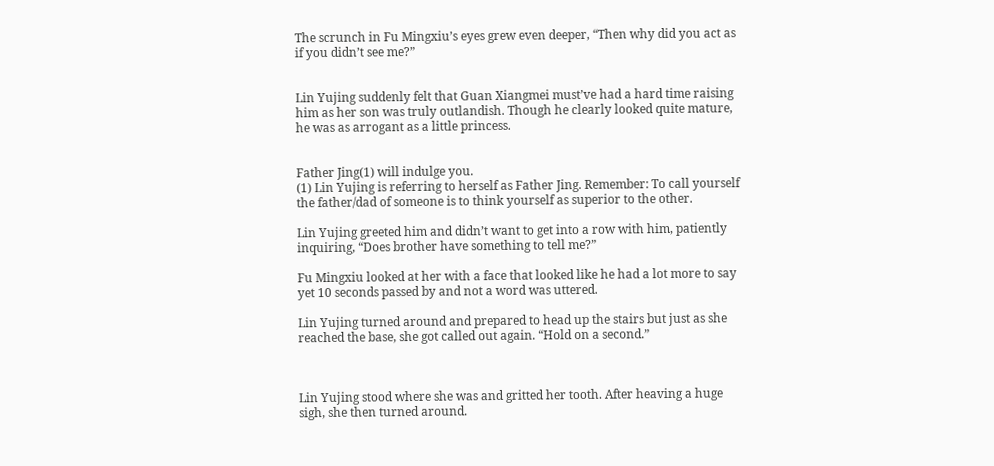The scrunch in Fu Mingxiu’s eyes grew even deeper, “Then why did you act as if you didn’t see me?”


Lin Yujing suddenly felt that Guan Xiangmei must’ve had a hard time raising him as her son was truly outlandish. Though he clearly looked quite mature, he was as arrogant as a little princess.


Father Jing(1) will indulge you.
(1) Lin Yujing is referring to herself as Father Jing. Remember: To call yourself the father/dad of someone is to think yourself as superior to the other.

Lin Yujing greeted him and didn’t want to get into a row with him, patiently inquiring, “Does brother have something to tell me?”

Fu Mingxiu looked at her with a face that looked like he had a lot more to say yet 10 seconds passed by and not a word was uttered.

Lin Yujing turned around and prepared to head up the stairs but just as she reached the base, she got called out again. “Hold on a second.”



Lin Yujing stood where she was and gritted her tooth. After heaving a huge sigh, she then turned around.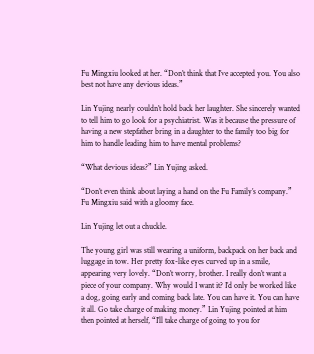Fu Mingxiu looked at her. “Don’t think that I’ve accepted you. You also best not have any devious ideas.”

Lin Yujing nearly couldn’t hold back her laughter. She sincerely wanted to tell him to go look for a psychiatrist. Was it because the pressure of having a new stepfather bring in a daughter to the family too big for him to handle leading him to have mental problems?

“What devious ideas?” Lin Yujing asked.

“Don’t even think about laying a hand on the Fu Family’s company.” Fu Mingxiu said with a gloomy face.

Lin Yujing let out a chuckle.

The young girl was still wearing a uniform, backpack on her back and luggage in tow. Her pretty fox-like eyes curved up in a smile, appearing very lovely. “Don’t worry, brother. I really don’t want a piece of your company. Why would I want it? I’d only be worked like a dog, going early and coming back late. You can have it. You can have it all. Go take charge of making money.” Lin Yujing pointed at him then pointed at herself, “I’ll take charge of going to you for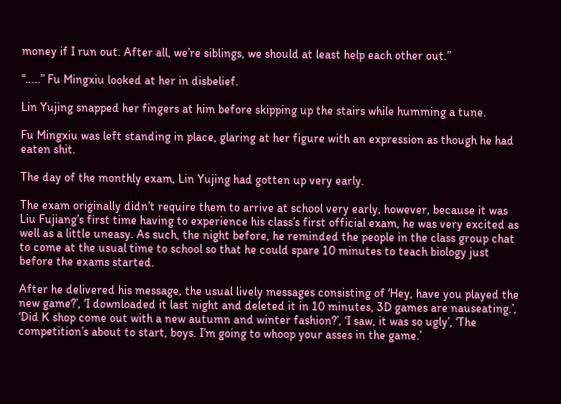money if I run out. After all, we’re siblings, we should at least help each other out.”

“…..” Fu Mingxiu looked at her in disbelief.

Lin Yujing snapped her fingers at him before skipping up the stairs while humming a tune.

Fu Mingxiu was left standing in place, glaring at her figure with an expression as though he had eaten shit.

The day of the monthly exam, Lin Yujing had gotten up very early.

The exam originally didn’t require them to arrive at school very early, however, because it was Liu Fujiang’s first time having to experience his class’s first official exam, he was very excited as well as a little uneasy. As such, the night before, he reminded the people in the class group chat to come at the usual time to school so that he could spare 10 minutes to teach biology just before the exams started.

After he delivered his message, the usual lively messages consisting of ‘Hey, have you played the new game?’, ‘I downloaded it last night and deleted it in 10 minutes, 3D games are nauseating.’, ‘Did K shop come out with a new autumn and winter fashion?’, ‘I saw, it was so ugly’, ‘The competition’s about to start, boys. I’m going to whoop your asses in the game.’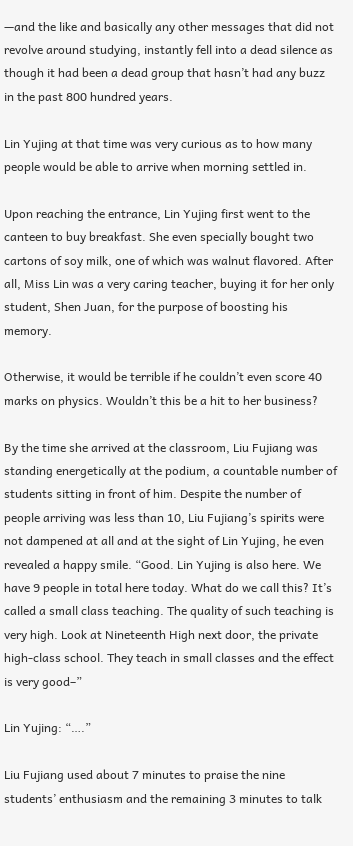—and the like and basically any other messages that did not revolve around studying, instantly fell into a dead silence as though it had been a dead group that hasn’t had any buzz in the past 800 hundred years.

Lin Yujing at that time was very curious as to how many people would be able to arrive when morning settled in.

Upon reaching the entrance, Lin Yujing first went to the canteen to buy breakfast. She even specially bought two cartons of soy milk, one of which was walnut flavored. After all, Miss Lin was a very caring teacher, buying it for her only student, Shen Juan, for the purpose of boosting his memory.

Otherwise, it would be terrible if he couldn’t even score 40 marks on physics. Wouldn’t this be a hit to her business?

By the time she arrived at the classroom, Liu Fujiang was standing energetically at the podium, a countable number of students sitting in front of him. Despite the number of people arriving was less than 10, Liu Fujiang’s spirits were not dampened at all and at the sight of Lin Yujing, he even revealed a happy smile. “Good. Lin Yujing is also here. We have 9 people in total here today. What do we call this? It’s called a small class teaching. The quality of such teaching is very high. Look at Nineteenth High next door, the private high-class school. They teach in small classes and the effect is very good–”

Lin Yujing: “….”

Liu Fujiang used about 7 minutes to praise the nine students’ enthusiasm and the remaining 3 minutes to talk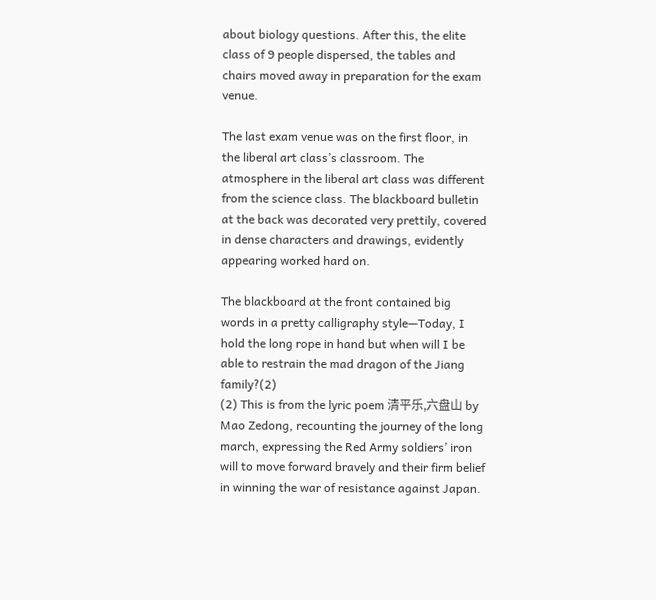about biology questions. After this, the elite class of 9 people dispersed, the tables and chairs moved away in preparation for the exam venue.

The last exam venue was on the first floor, in the liberal art class’s classroom. The atmosphere in the liberal art class was different from the science class. The blackboard bulletin at the back was decorated very prettily, covered in dense characters and drawings, evidently appearing worked hard on.

The blackboard at the front contained big words in a pretty calligraphy style—Today, I hold the long rope in hand but when will I be able to restrain the mad dragon of the Jiang family?(2)
(2) This is from the lyric poem 清平乐,六盘山 by Mao Zedong, recounting the journey of the long march, expressing the Red Army soldiers’ iron will to move forward bravely and their firm belief in winning the war of resistance against Japan.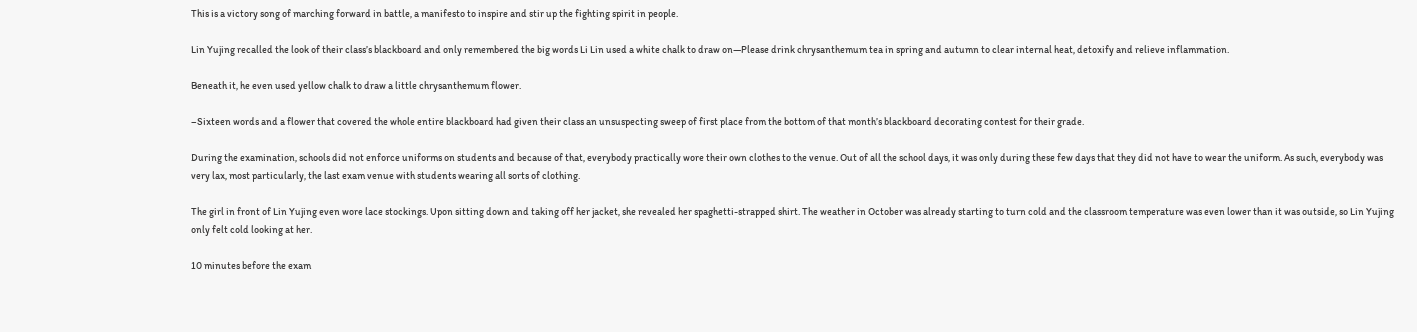This is a victory song of marching forward in battle, a manifesto to inspire and stir up the fighting spirit in people.

Lin Yujing recalled the look of their class’s blackboard and only remembered the big words Li Lin used a white chalk to draw on—Please drink chrysanthemum tea in spring and autumn to clear internal heat, detoxify and relieve inflammation.

Beneath it, he even used yellow chalk to draw a little chrysanthemum flower.

–Sixteen words and a flower that covered the whole entire blackboard had given their class an unsuspecting sweep of first place from the bottom of that month’s blackboard decorating contest for their grade.

During the examination, schools did not enforce uniforms on students and because of that, everybody practically wore their own clothes to the venue. Out of all the school days, it was only during these few days that they did not have to wear the uniform. As such, everybody was very lax, most particularly, the last exam venue with students wearing all sorts of clothing.

The girl in front of Lin Yujing even wore lace stockings. Upon sitting down and taking off her jacket, she revealed her spaghetti-strapped shirt. The weather in October was already starting to turn cold and the classroom temperature was even lower than it was outside, so Lin Yujing only felt cold looking at her.

10 minutes before the exam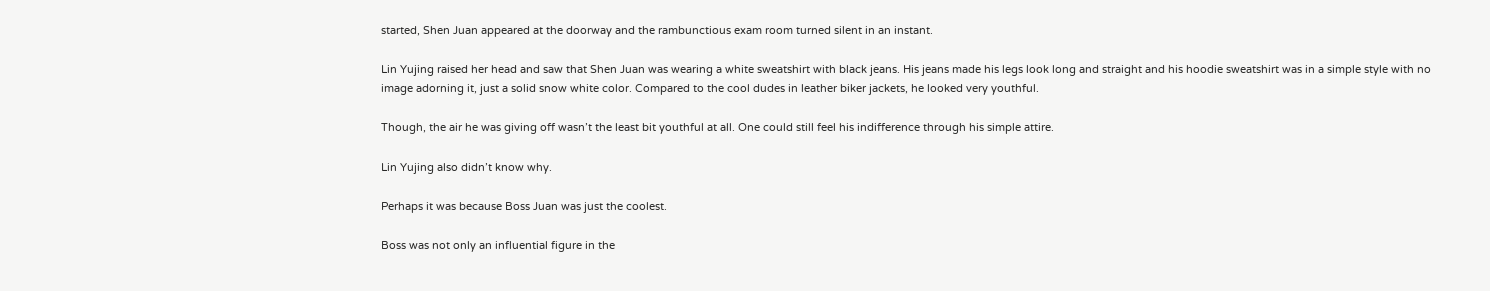started, Shen Juan appeared at the doorway and the rambunctious exam room turned silent in an instant.

Lin Yujing raised her head and saw that Shen Juan was wearing a white sweatshirt with black jeans. His jeans made his legs look long and straight and his hoodie sweatshirt was in a simple style with no image adorning it, just a solid snow white color. Compared to the cool dudes in leather biker jackets, he looked very youthful.

Though, the air he was giving off wasn’t the least bit youthful at all. One could still feel his indifference through his simple attire.

Lin Yujing also didn’t know why.

Perhaps it was because Boss Juan was just the coolest.

Boss was not only an influential figure in the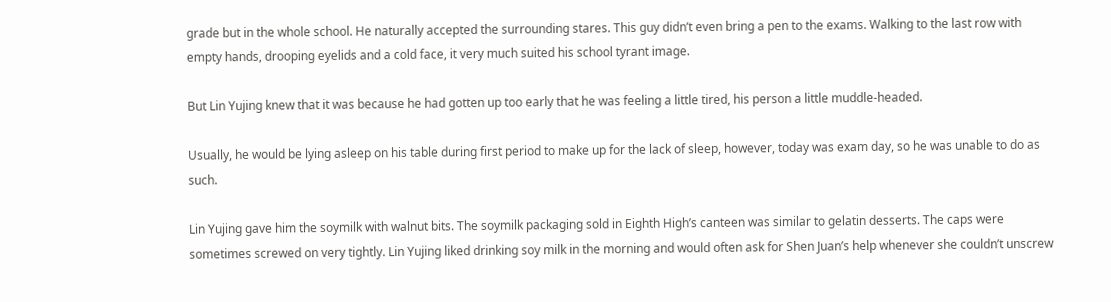grade but in the whole school. He naturally accepted the surrounding stares. This guy didn’t even bring a pen to the exams. Walking to the last row with empty hands, drooping eyelids and a cold face, it very much suited his school tyrant image.

But Lin Yujing knew that it was because he had gotten up too early that he was feeling a little tired, his person a little muddle-headed.

Usually, he would be lying asleep on his table during first period to make up for the lack of sleep, however, today was exam day, so he was unable to do as such.

Lin Yujing gave him the soymilk with walnut bits. The soymilk packaging sold in Eighth High’s canteen was similar to gelatin desserts. The caps were sometimes screwed on very tightly. Lin Yujing liked drinking soy milk in the morning and would often ask for Shen Juan’s help whenever she couldn’t unscrew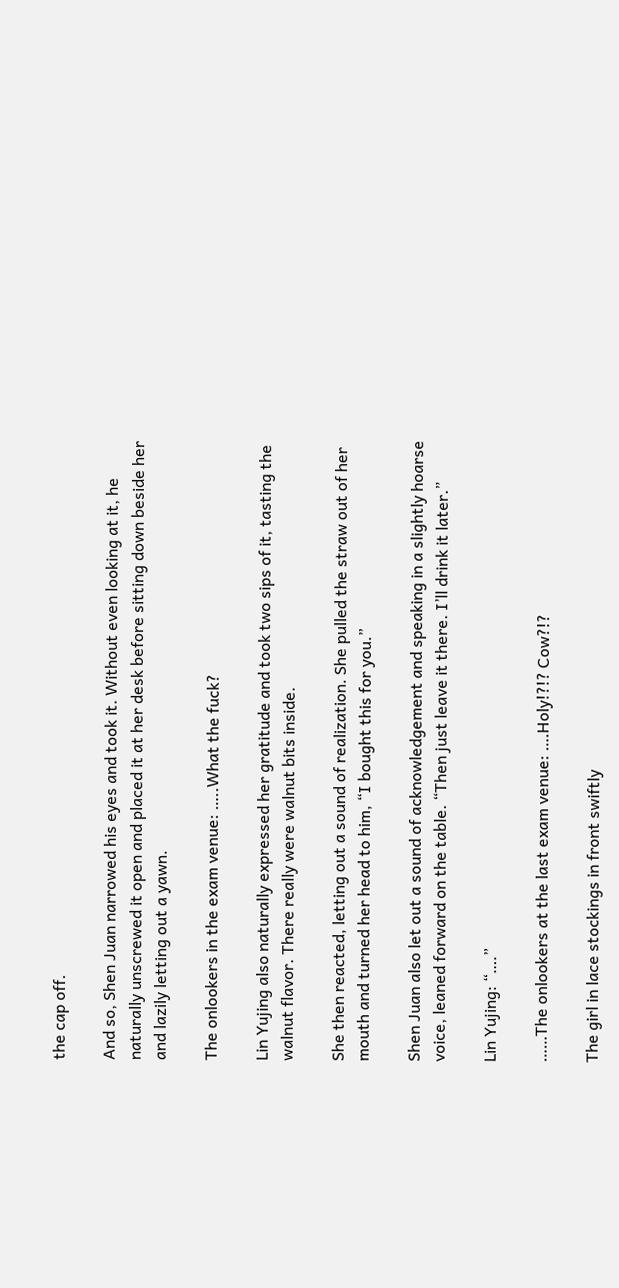the cap off.

And so, Shen Juan narrowed his eyes and took it. Without even looking at it, he naturally unscrewed it open and placed it at her desk before sitting down beside her and lazily letting out a yawn.

The onlookers in the exam venue: …..What the fuck?

Lin Yujing also naturally expressed her gratitude and took two sips of it, tasting the walnut flavor. There really were walnut bits inside.

She then reacted, letting out a sound of realization. She pulled the straw out of her mouth and turned her head to him, “I bought this for you.”

Shen Juan also let out a sound of acknowledgement and speaking in a slightly hoarse voice, leaned forward on the table. “Then just leave it there. I’ll drink it later.”

Lin Yujing: “….”

……The onlookers at the last exam venue: ….Holy!?!? Cow?!?

The girl in lace stockings in front swiftly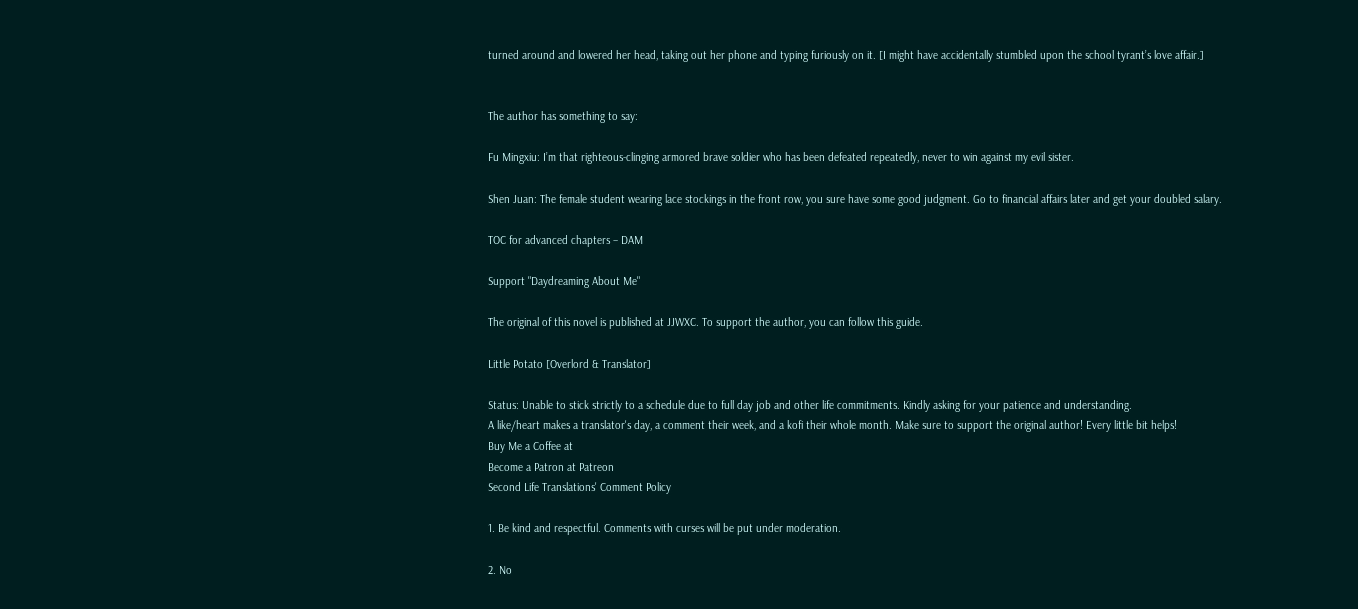turned around and lowered her head, taking out her phone and typing furiously on it. [I might have accidentally stumbled upon the school tyrant’s love affair.]


The author has something to say:

Fu Mingxiu: I’m that righteous-clinging armored brave soldier who has been defeated repeatedly, never to win against my evil sister.

Shen Juan: The female student wearing lace stockings in the front row, you sure have some good judgment. Go to financial affairs later and get your doubled salary.

TOC for advanced chapters – DAM

Support "Daydreaming About Me"

The original of this novel is published at JJWXC. To support the author, you can follow this guide.

Little Potato [Overlord & Translator]

Status: Unable to stick strictly to a schedule due to full day job and other life commitments. Kindly asking for your patience and understanding.
A like/heart makes a translator's day, a comment their week, and a kofi their whole month. Make sure to support the original author! Every little bit helps!
Buy Me a Coffee at
Become a Patron at Patreon
Second Life Translations' Comment Policy

1. Be kind and respectful. Comments with curses will be put under moderation.

2. No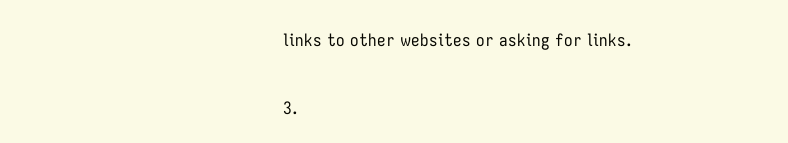links to other websites or asking for links.

3.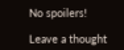No spoilers!

Leave a thought